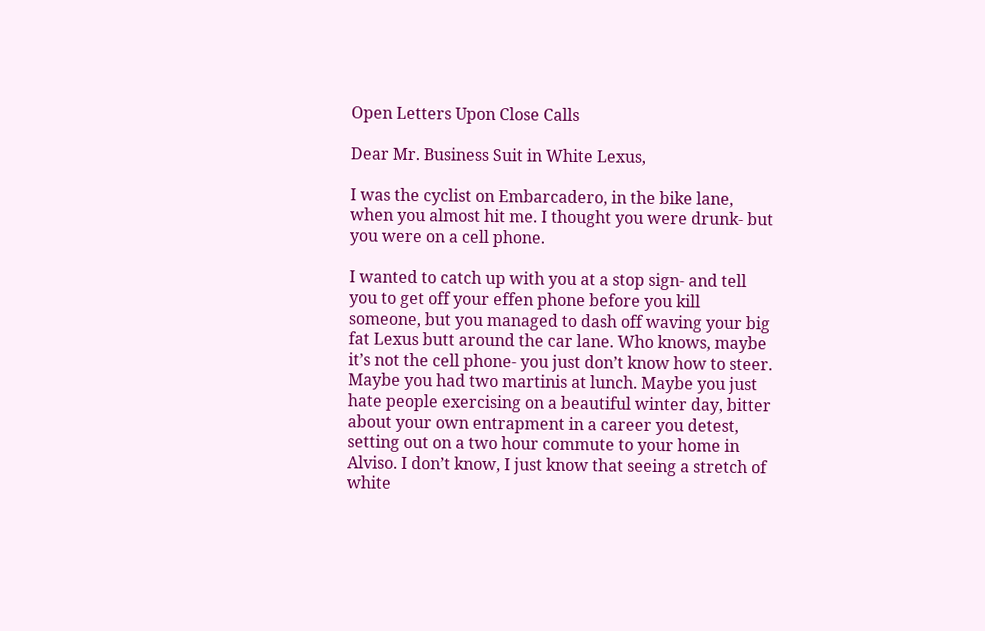Open Letters Upon Close Calls

Dear Mr. Business Suit in White Lexus,

I was the cyclist on Embarcadero, in the bike lane, when you almost hit me. I thought you were drunk- but you were on a cell phone.

I wanted to catch up with you at a stop sign- and tell you to get off your effen phone before you kill someone, but you managed to dash off waving your big fat Lexus butt around the car lane. Who knows, maybe it’s not the cell phone- you just don’t know how to steer. Maybe you had two martinis at lunch. Maybe you just hate people exercising on a beautiful winter day, bitter about your own entrapment in a career you detest, setting out on a two hour commute to your home in Alviso. I don’t know, I just know that seeing a stretch of white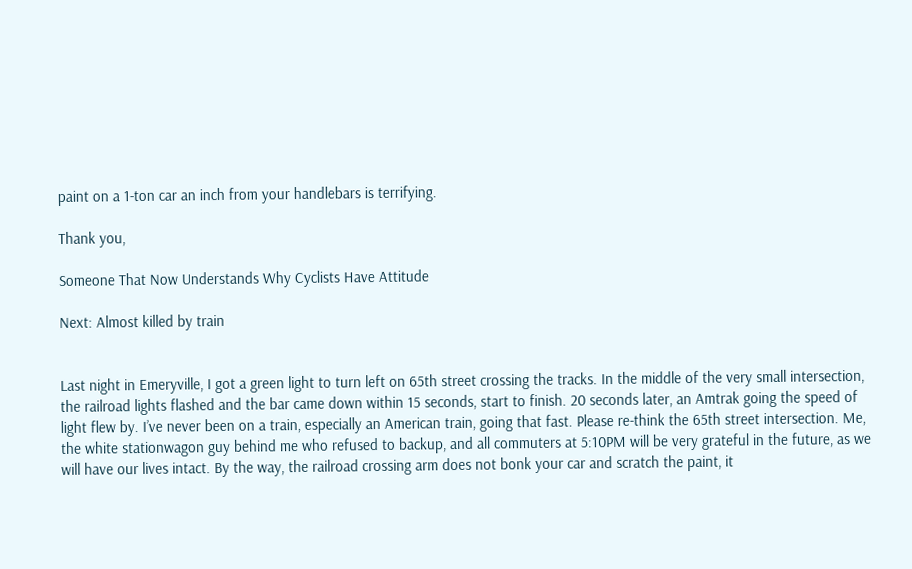paint on a 1-ton car an inch from your handlebars is terrifying.

Thank you,

Someone That Now Understands Why Cyclists Have Attitude

Next: Almost killed by train


Last night in Emeryville, I got a green light to turn left on 65th street crossing the tracks. In the middle of the very small intersection, the railroad lights flashed and the bar came down within 15 seconds, start to finish. 20 seconds later, an Amtrak going the speed of light flew by. I’ve never been on a train, especially an American train, going that fast. Please re-think the 65th street intersection. Me, the white stationwagon guy behind me who refused to backup, and all commuters at 5:10PM will be very grateful in the future, as we will have our lives intact. By the way, the railroad crossing arm does not bonk your car and scratch the paint, it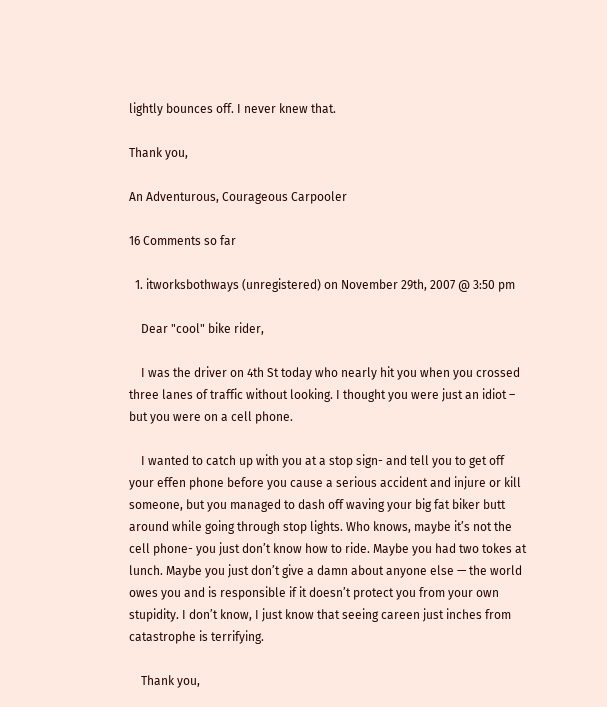lightly bounces off. I never knew that.

Thank you,

An Adventurous, Courageous Carpooler

16 Comments so far

  1. itworksbothways (unregistered) on November 29th, 2007 @ 3:50 pm

    Dear "cool" bike rider,

    I was the driver on 4th St today who nearly hit you when you crossed three lanes of traffic without looking. I thought you were just an idiot – but you were on a cell phone.

    I wanted to catch up with you at a stop sign- and tell you to get off your effen phone before you cause a serious accident and injure or kill someone, but you managed to dash off waving your big fat biker butt around while going through stop lights. Who knows, maybe it’s not the cell phone- you just don’t know how to ride. Maybe you had two tokes at lunch. Maybe you just don’t give a damn about anyone else — the world owes you and is responsible if it doesn’t protect you from your own stupidity. I don’t know, I just know that seeing careen just inches from catastrophe is terrifying.

    Thank you,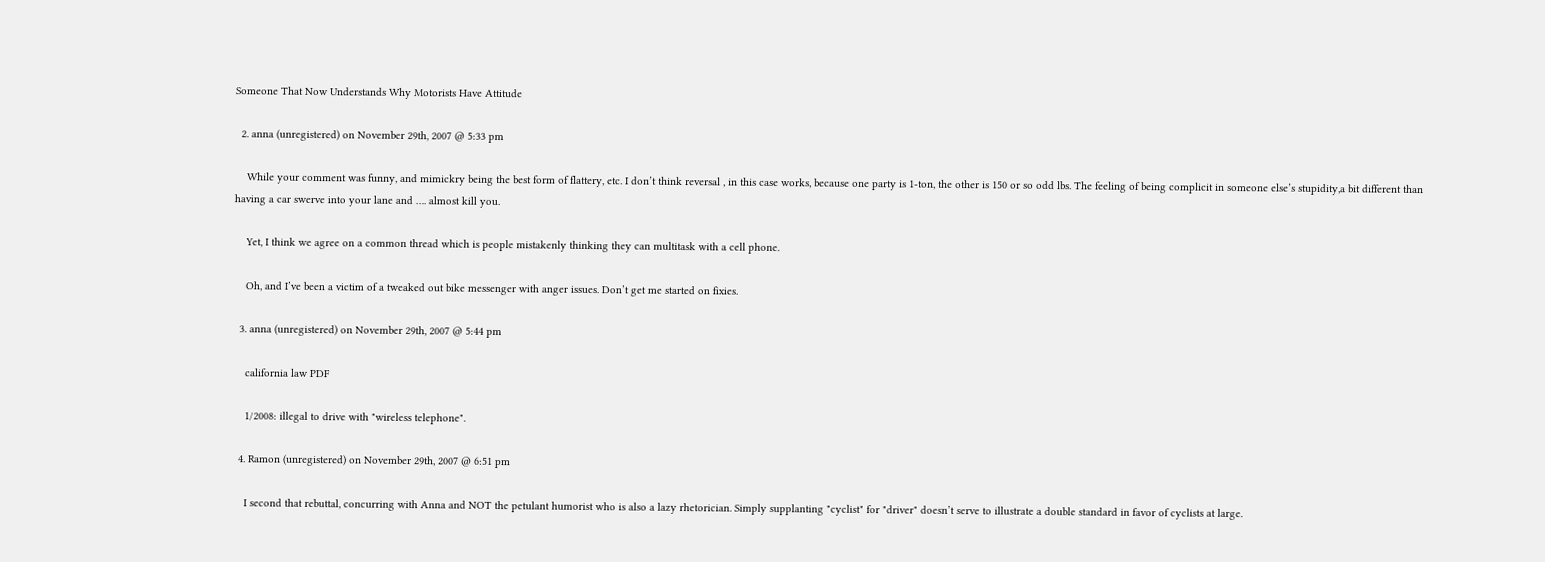Someone That Now Understands Why Motorists Have Attitude

  2. anna (unregistered) on November 29th, 2007 @ 5:33 pm

    While your comment was funny, and mimickry being the best form of flattery, etc. I don’t think reversal , in this case works, because one party is 1-ton, the other is 150 or so odd lbs. The feeling of being complicit in someone else’s stupidity,a bit different than having a car swerve into your lane and …. almost kill you.

    Yet, I think we agree on a common thread which is people mistakenly thinking they can multitask with a cell phone.

    Oh, and I’ve been a victim of a tweaked out bike messenger with anger issues. Don’t get me started on fixies.

  3. anna (unregistered) on November 29th, 2007 @ 5:44 pm

    california law PDF

    1/2008: illegal to drive with "wireless telephone".

  4. Ramon (unregistered) on November 29th, 2007 @ 6:51 pm

    I second that rebuttal, concurring with Anna and NOT the petulant humorist who is also a lazy rhetorician. Simply supplanting "cyclist" for "driver" doesn’t serve to illustrate a double standard in favor of cyclists at large.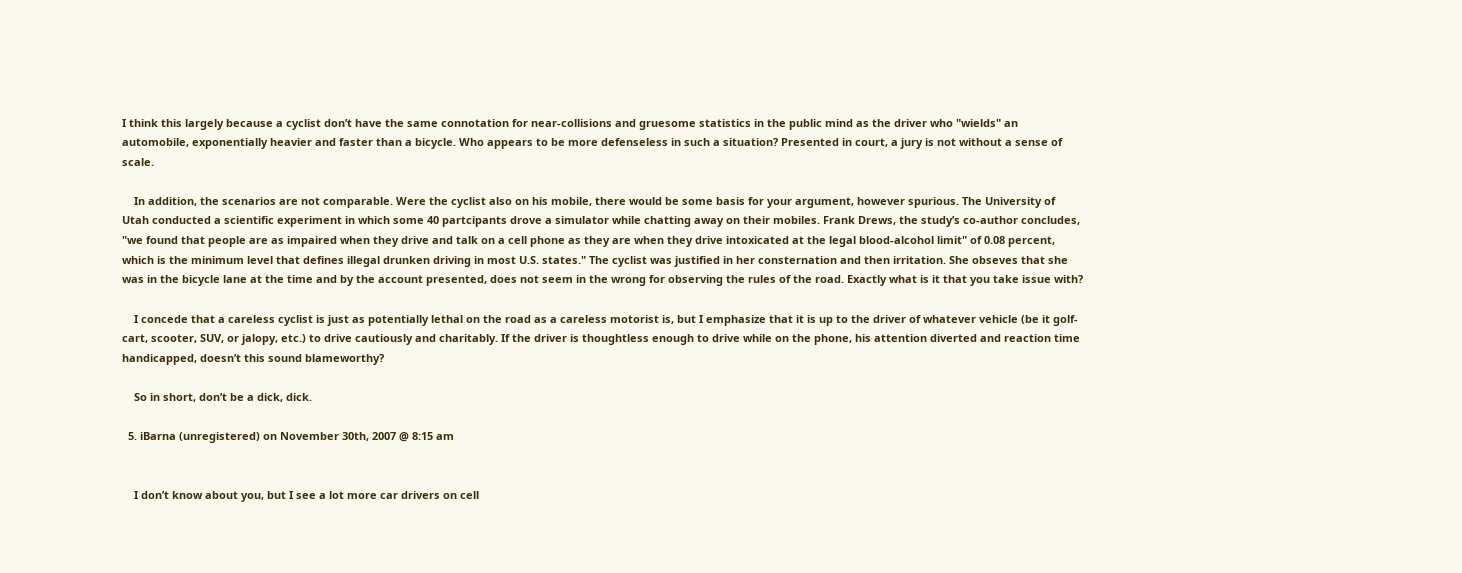I think this largely because a cyclist don’t have the same connotation for near-collisions and gruesome statistics in the public mind as the driver who "wields" an automobile, exponentially heavier and faster than a bicycle. Who appears to be more defenseless in such a situation? Presented in court, a jury is not without a sense of scale.

    In addition, the scenarios are not comparable. Were the cyclist also on his mobile, there would be some basis for your argument, however spurious. The University of Utah conducted a scientific experiment in which some 40 partcipants drove a simulator while chatting away on their mobiles. Frank Drews, the study’s co-author concludes, "we found that people are as impaired when they drive and talk on a cell phone as they are when they drive intoxicated at the legal blood-alcohol limit" of 0.08 percent, which is the minimum level that defines illegal drunken driving in most U.S. states." The cyclist was justified in her consternation and then irritation. She obseves that she was in the bicycle lane at the time and by the account presented, does not seem in the wrong for observing the rules of the road. Exactly what is it that you take issue with?

    I concede that a careless cyclist is just as potentially lethal on the road as a careless motorist is, but I emphasize that it is up to the driver of whatever vehicle (be it golf-cart, scooter, SUV, or jalopy, etc.) to drive cautiously and charitably. If the driver is thoughtless enough to drive while on the phone, his attention diverted and reaction time handicapped, doesn’t this sound blameworthy?

    So in short, don’t be a dick, dick.

  5. iBarna (unregistered) on November 30th, 2007 @ 8:15 am


    I don’t know about you, but I see a lot more car drivers on cell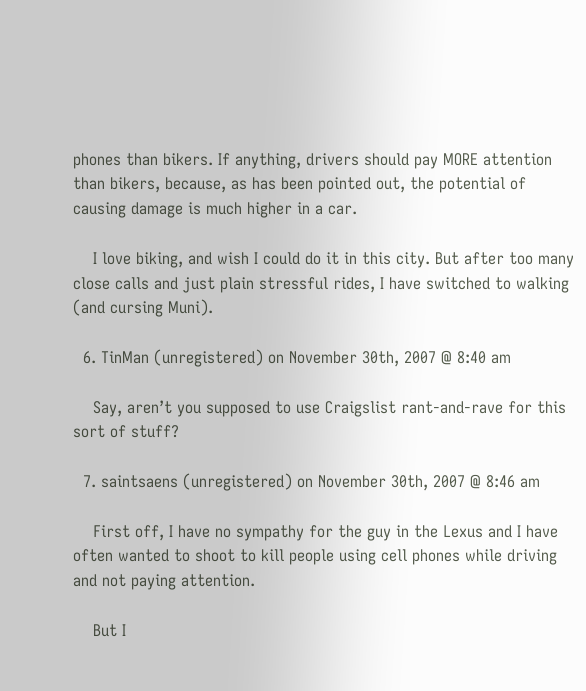phones than bikers. If anything, drivers should pay MORE attention than bikers, because, as has been pointed out, the potential of causing damage is much higher in a car.

    I love biking, and wish I could do it in this city. But after too many close calls and just plain stressful rides, I have switched to walking (and cursing Muni).

  6. TinMan (unregistered) on November 30th, 2007 @ 8:40 am

    Say, aren’t you supposed to use Craigslist rant-and-rave for this sort of stuff?

  7. saintsaens (unregistered) on November 30th, 2007 @ 8:46 am

    First off, I have no sympathy for the guy in the Lexus and I have often wanted to shoot to kill people using cell phones while driving and not paying attention.

    But I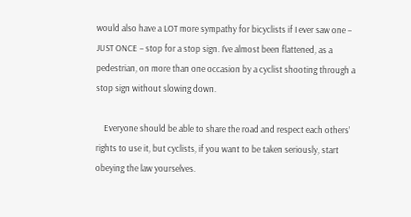would also have a LOT more sympathy for bicyclists if I ever saw one – JUST ONCE – stop for a stop sign. I’ve almost been flattened, as a pedestrian, on more than one occasion by a cyclist shooting through a stop sign without slowing down.

    Everyone should be able to share the road and respect each others’ rights to use it, but cyclists, if you want to be taken seriously, start obeying the law yourselves.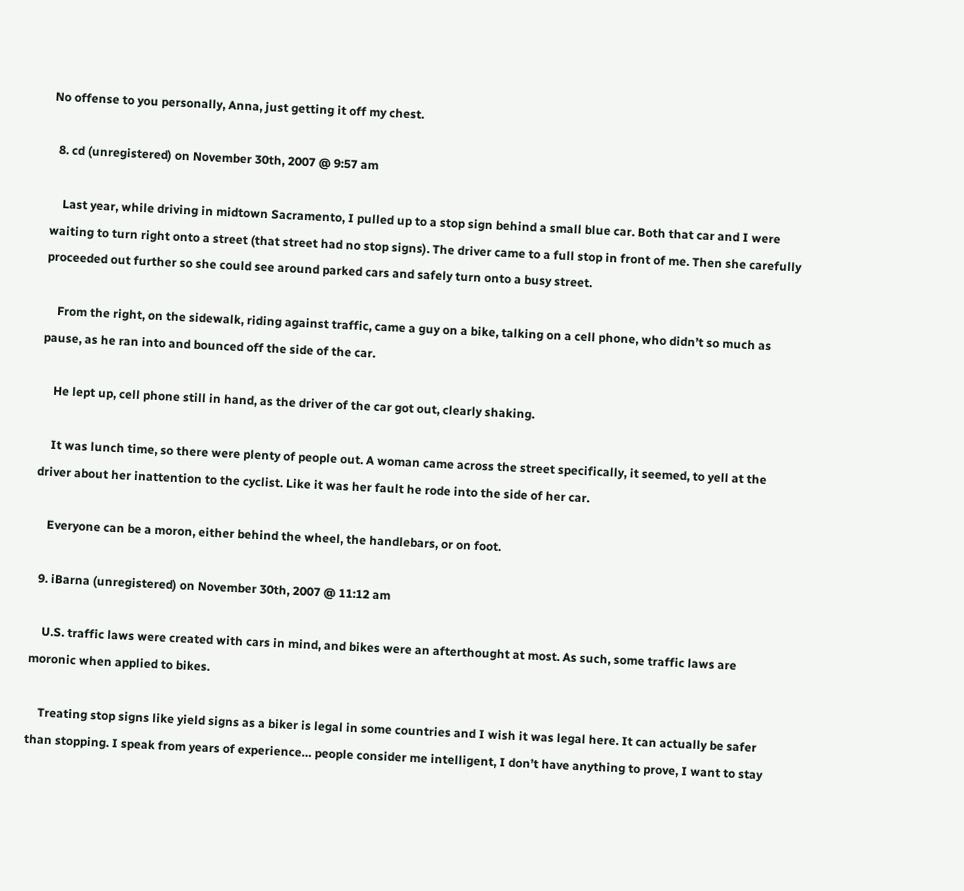No offense to you personally, Anna, just getting it off my chest.

  8. cd (unregistered) on November 30th, 2007 @ 9:57 am

    Last year, while driving in midtown Sacramento, I pulled up to a stop sign behind a small blue car. Both that car and I were waiting to turn right onto a street (that street had no stop signs). The driver came to a full stop in front of me. Then she carefully proceeded out further so she could see around parked cars and safely turn onto a busy street.

    From the right, on the sidewalk, riding against traffic, came a guy on a bike, talking on a cell phone, who didn’t so much as pause, as he ran into and bounced off the side of the car.

    He lept up, cell phone still in hand, as the driver of the car got out, clearly shaking.

    It was lunch time, so there were plenty of people out. A woman came across the street specifically, it seemed, to yell at the driver about her inattention to the cyclist. Like it was her fault he rode into the side of her car.

    Everyone can be a moron, either behind the wheel, the handlebars, or on foot.

  9. iBarna (unregistered) on November 30th, 2007 @ 11:12 am

    U.S. traffic laws were created with cars in mind, and bikes were an afterthought at most. As such, some traffic laws are moronic when applied to bikes.

    Treating stop signs like yield signs as a biker is legal in some countries and I wish it was legal here. It can actually be safer than stopping. I speak from years of experience… people consider me intelligent, I don’t have anything to prove, I want to stay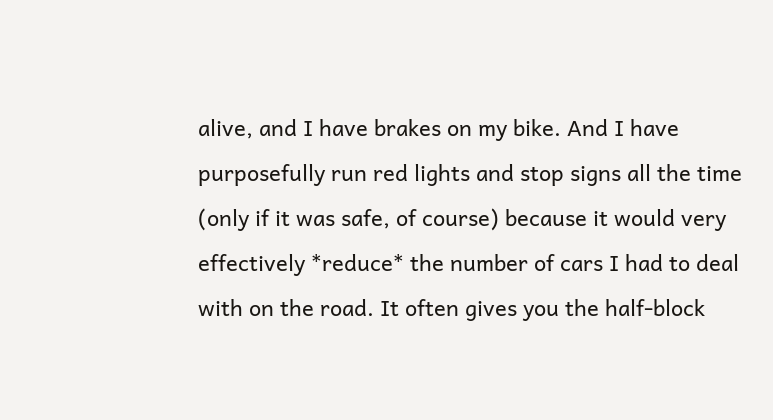alive, and I have brakes on my bike. And I have purposefully run red lights and stop signs all the time (only if it was safe, of course) because it would very effectively *reduce* the number of cars I had to deal with on the road. It often gives you the half-block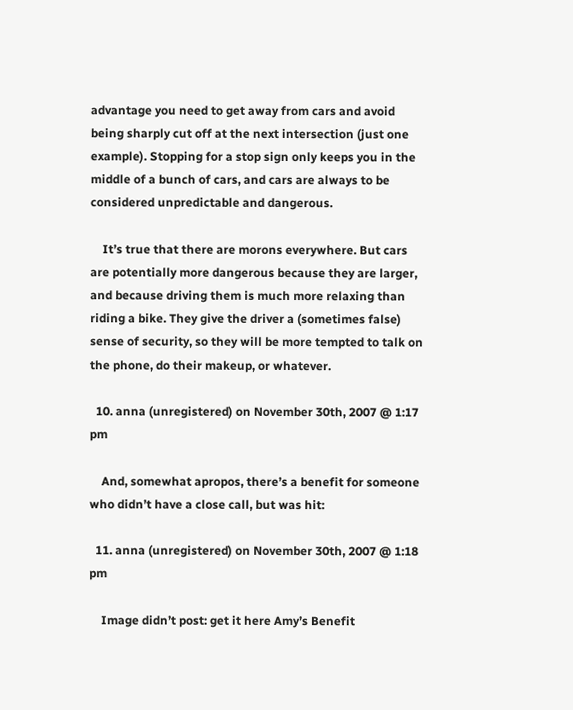advantage you need to get away from cars and avoid being sharply cut off at the next intersection (just one example). Stopping for a stop sign only keeps you in the middle of a bunch of cars, and cars are always to be considered unpredictable and dangerous.

    It’s true that there are morons everywhere. But cars are potentially more dangerous because they are larger, and because driving them is much more relaxing than riding a bike. They give the driver a (sometimes false) sense of security, so they will be more tempted to talk on the phone, do their makeup, or whatever.

  10. anna (unregistered) on November 30th, 2007 @ 1:17 pm

    And, somewhat apropos, there’s a benefit for someone who didn’t have a close call, but was hit:

  11. anna (unregistered) on November 30th, 2007 @ 1:18 pm

    Image didn’t post: get it here Amy’s Benefit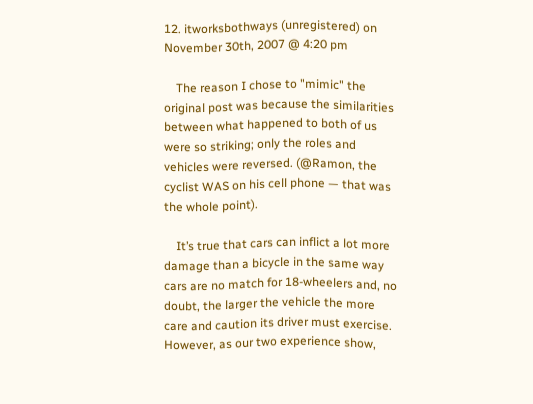12. itworksbothways (unregistered) on November 30th, 2007 @ 4:20 pm

    The reason I chose to "mimic" the original post was because the similarities between what happened to both of us were so striking; only the roles and vehicles were reversed. (@Ramon, the cyclist WAS on his cell phone — that was the whole point).

    It’s true that cars can inflict a lot more damage than a bicycle in the same way cars are no match for 18-wheelers and, no doubt, the larger the vehicle the more care and caution its driver must exercise. However, as our two experience show,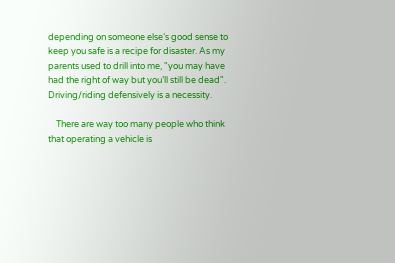depending on someone else’s good sense to keep you safe is a recipe for disaster. As my parents used to drill into me, "you may have had the right of way but you’ll still be dead". Driving/riding defensively is a necessity.

    There are way too many people who think that operating a vehicle is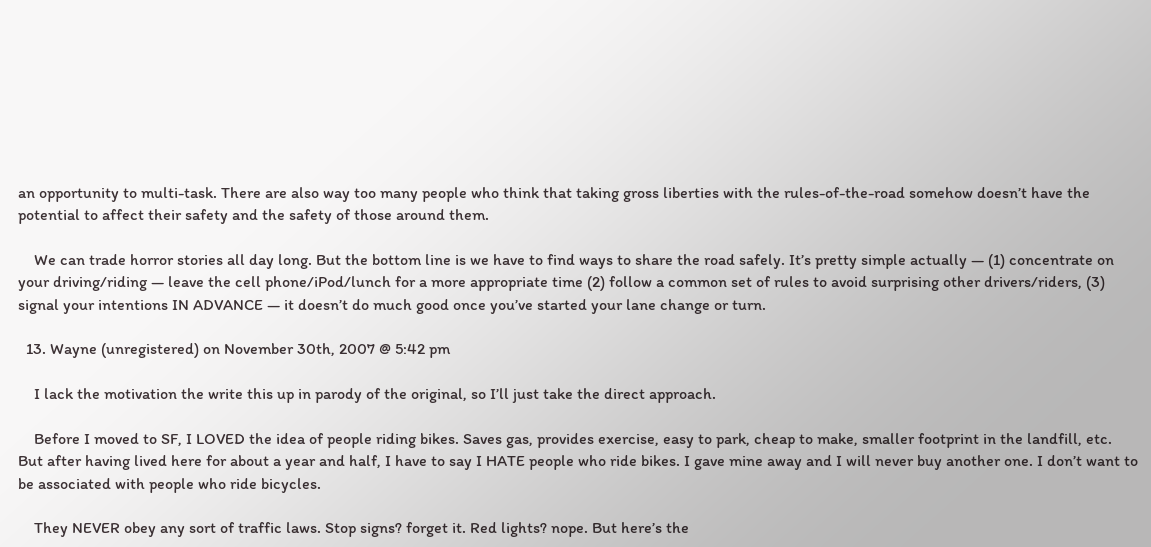an opportunity to multi-task. There are also way too many people who think that taking gross liberties with the rules-of-the-road somehow doesn’t have the potential to affect their safety and the safety of those around them.

    We can trade horror stories all day long. But the bottom line is we have to find ways to share the road safely. It’s pretty simple actually — (1) concentrate on your driving/riding — leave the cell phone/iPod/lunch for a more appropriate time (2) follow a common set of rules to avoid surprising other drivers/riders, (3) signal your intentions IN ADVANCE — it doesn’t do much good once you’ve started your lane change or turn.

  13. Wayne (unregistered) on November 30th, 2007 @ 5:42 pm

    I lack the motivation the write this up in parody of the original, so I’ll just take the direct approach.

    Before I moved to SF, I LOVED the idea of people riding bikes. Saves gas, provides exercise, easy to park, cheap to make, smaller footprint in the landfill, etc. But after having lived here for about a year and half, I have to say I HATE people who ride bikes. I gave mine away and I will never buy another one. I don’t want to be associated with people who ride bicycles.

    They NEVER obey any sort of traffic laws. Stop signs? forget it. Red lights? nope. But here’s the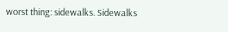worst thing: sidewalks. Sidewalks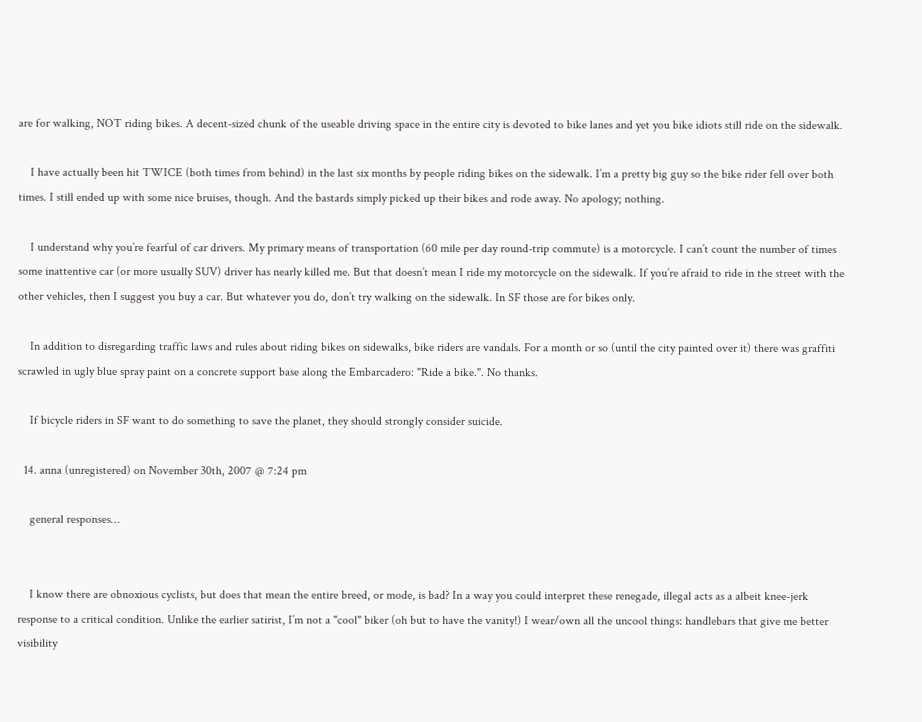are for walking, NOT riding bikes. A decent-sized chunk of the useable driving space in the entire city is devoted to bike lanes and yet you bike idiots still ride on the sidewalk.

    I have actually been hit TWICE (both times from behind) in the last six months by people riding bikes on the sidewalk. I’m a pretty big guy so the bike rider fell over both times. I still ended up with some nice bruises, though. And the bastards simply picked up their bikes and rode away. No apology; nothing.

    I understand why you’re fearful of car drivers. My primary means of transportation (60 mile per day round-trip commute) is a motorcycle. I can’t count the number of times some inattentive car (or more usually SUV) driver has nearly killed me. But that doesn’t mean I ride my motorcycle on the sidewalk. If you’re afraid to ride in the street with the other vehicles, then I suggest you buy a car. But whatever you do, don’t try walking on the sidewalk. In SF those are for bikes only.

    In addition to disregarding traffic laws and rules about riding bikes on sidewalks, bike riders are vandals. For a month or so (until the city painted over it) there was graffiti scrawled in ugly blue spray paint on a concrete support base along the Embarcadero: "Ride a bike.". No thanks.

    If bicycle riders in SF want to do something to save the planet, they should strongly consider suicide.

  14. anna (unregistered) on November 30th, 2007 @ 7:24 pm

    general responses…


    I know there are obnoxious cyclists, but does that mean the entire breed, or mode, is bad? In a way you could interpret these renegade, illegal acts as a albeit knee-jerk response to a critical condition. Unlike the earlier satirist, I’m not a "cool" biker (oh but to have the vanity!) I wear/own all the uncool things: handlebars that give me better visibility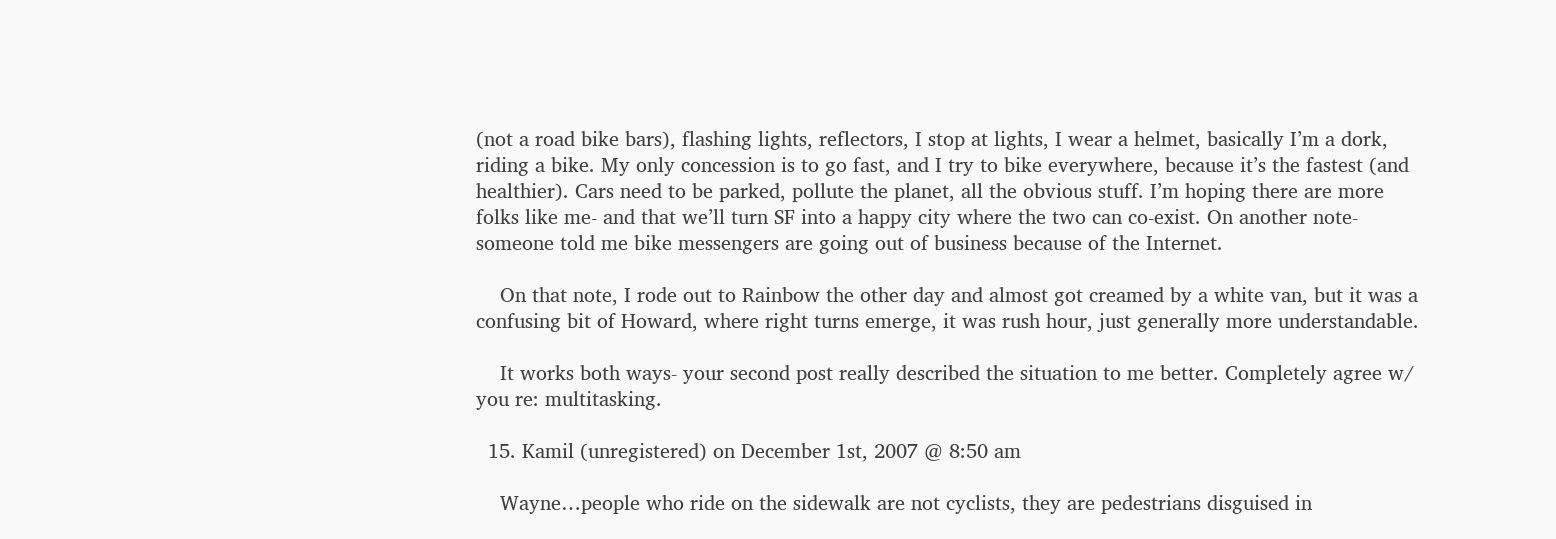(not a road bike bars), flashing lights, reflectors, I stop at lights, I wear a helmet, basically I’m a dork, riding a bike. My only concession is to go fast, and I try to bike everywhere, because it’s the fastest (and healthier). Cars need to be parked, pollute the planet, all the obvious stuff. I’m hoping there are more folks like me- and that we’ll turn SF into a happy city where the two can co-exist. On another note- someone told me bike messengers are going out of business because of the Internet.

    On that note, I rode out to Rainbow the other day and almost got creamed by a white van, but it was a confusing bit of Howard, where right turns emerge, it was rush hour, just generally more understandable.

    It works both ways- your second post really described the situation to me better. Completely agree w/ you re: multitasking.

  15. Kamil (unregistered) on December 1st, 2007 @ 8:50 am

    Wayne…people who ride on the sidewalk are not cyclists, they are pedestrians disguised in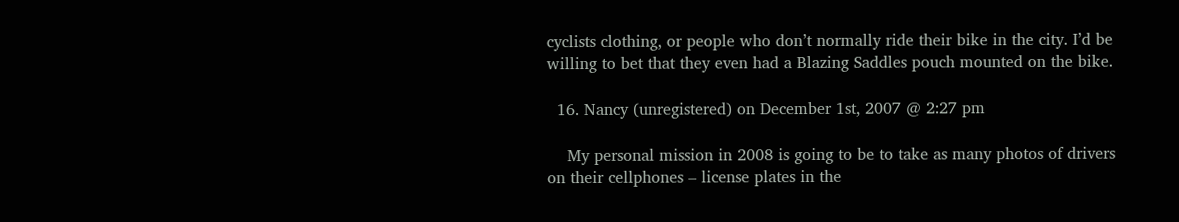cyclists clothing, or people who don’t normally ride their bike in the city. I’d be willing to bet that they even had a Blazing Saddles pouch mounted on the bike.

  16. Nancy (unregistered) on December 1st, 2007 @ 2:27 pm

    My personal mission in 2008 is going to be to take as many photos of drivers on their cellphones – license plates in the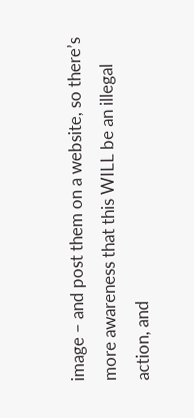image – and post them on a website, so there’s more awareness that this WILL be an illegal action, and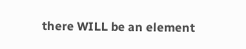there WILL be an element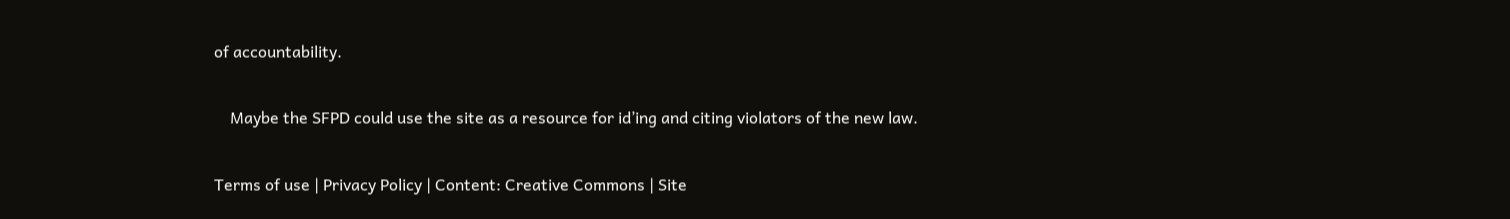of accountability.

    Maybe the SFPD could use the site as a resource for id’ing and citing violators of the new law.

Terms of use | Privacy Policy | Content: Creative Commons | Site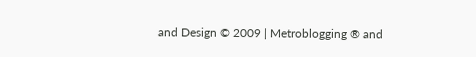and Design © 2009 | Metroblogging ® and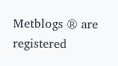Metblogs ® are registered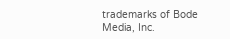trademarks of Bode Media, Inc.